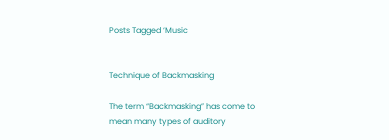Posts Tagged ‘Music


Technique of Backmasking

The term “Backmasking” has come to mean many types of auditory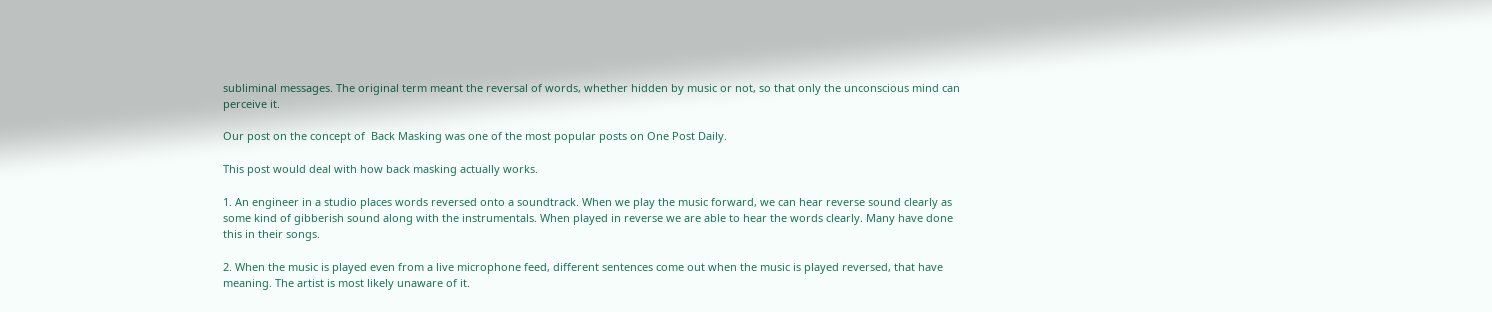subliminal messages. The original term meant the reversal of words, whether hidden by music or not, so that only the unconscious mind can perceive it.

Our post on the concept of  Back Masking was one of the most popular posts on One Post Daily.

This post would deal with how back masking actually works.

1. An engineer in a studio places words reversed onto a soundtrack. When we play the music forward, we can hear reverse sound clearly as some kind of gibberish sound along with the instrumentals. When played in reverse we are able to hear the words clearly. Many have done this in their songs.

2. When the music is played even from a live microphone feed, different sentences come out when the music is played reversed, that have meaning. The artist is most likely unaware of it.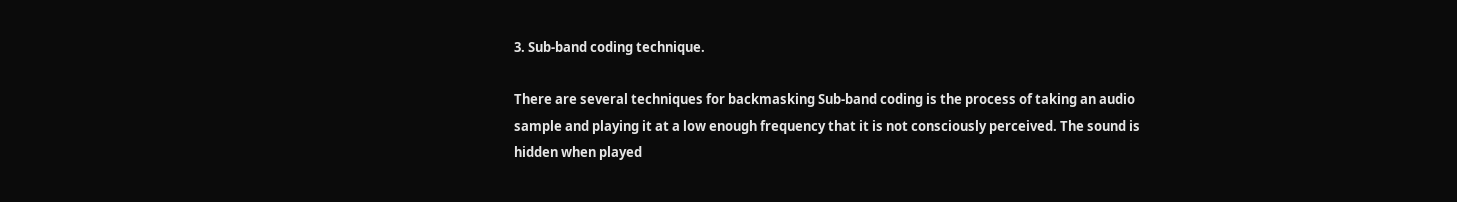3. Sub-band coding technique.

There are several techniques for backmasking Sub-band coding is the process of taking an audio sample and playing it at a low enough frequency that it is not consciously perceived. The sound is hidden when played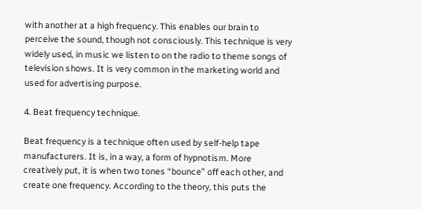with another at a high frequency. This enables our brain to perceive the sound, though not consciously. This technique is very widely used, in music we listen to on the radio to theme songs of television shows. It is very common in the marketing world and used for advertising purpose.

4. Beat frequency technique.

Beat frequency is a technique often used by self-help tape manufacturers. It is, in a way, a form of hypnotism. More creatively put, it is when two tones “bounce” off each other, and create one frequency. According to the theory, this puts the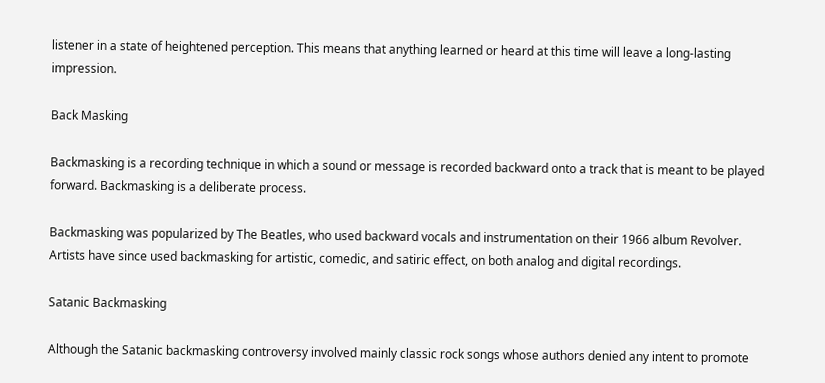listener in a state of heightened perception. This means that anything learned or heard at this time will leave a long-lasting impression.

Back Masking

Backmasking is a recording technique in which a sound or message is recorded backward onto a track that is meant to be played forward. Backmasking is a deliberate process.

Backmasking was popularized by The Beatles, who used backward vocals and instrumentation on their 1966 album Revolver. Artists have since used backmasking for artistic, comedic, and satiric effect, on both analog and digital recordings.

Satanic Backmasking

Although the Satanic backmasking controversy involved mainly classic rock songs whose authors denied any intent to promote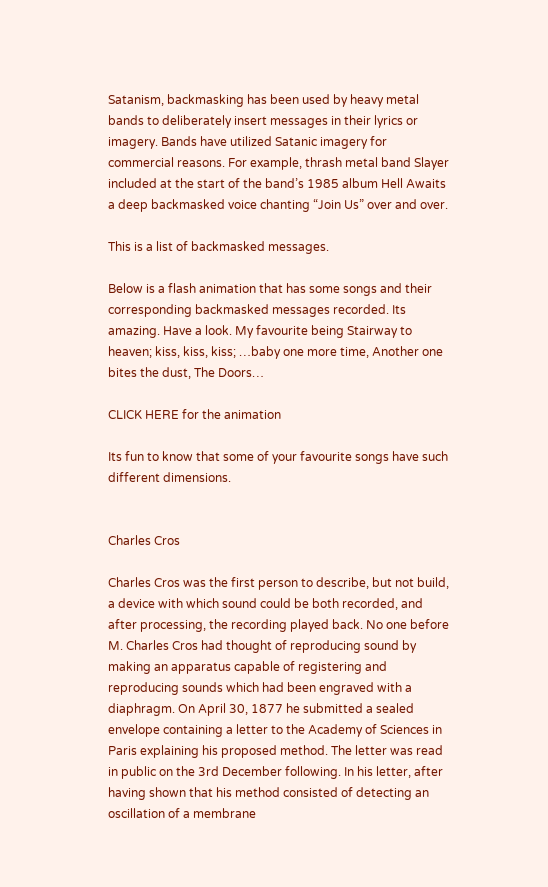Satanism, backmasking has been used by heavy metal bands to deliberately insert messages in their lyrics or imagery. Bands have utilized Satanic imagery for commercial reasons. For example, thrash metal band Slayer included at the start of the band’s 1985 album Hell Awaits a deep backmasked voice chanting “Join Us” over and over.

This is a list of backmasked messages.

Below is a flash animation that has some songs and their corresponding backmasked messages recorded. Its amazing. Have a look. My favourite being Stairway to heaven; kiss, kiss, kiss; …baby one more time, Another one bites the dust, The Doors…

CLICK HERE for the animation

Its fun to know that some of your favourite songs have such different dimensions.


Charles Cros

Charles Cros was the first person to describe, but not build, a device with which sound could be both recorded, and after processing, the recording played back. No one before M. Charles Cros had thought of reproducing sound by making an apparatus capable of registering and reproducing sounds which had been engraved with a diaphragm. On April 30, 1877 he submitted a sealed envelope containing a letter to the Academy of Sciences in Paris explaining his proposed method. The letter was read in public on the 3rd December following. In his letter, after having shown that his method consisted of detecting an oscillation of a membrane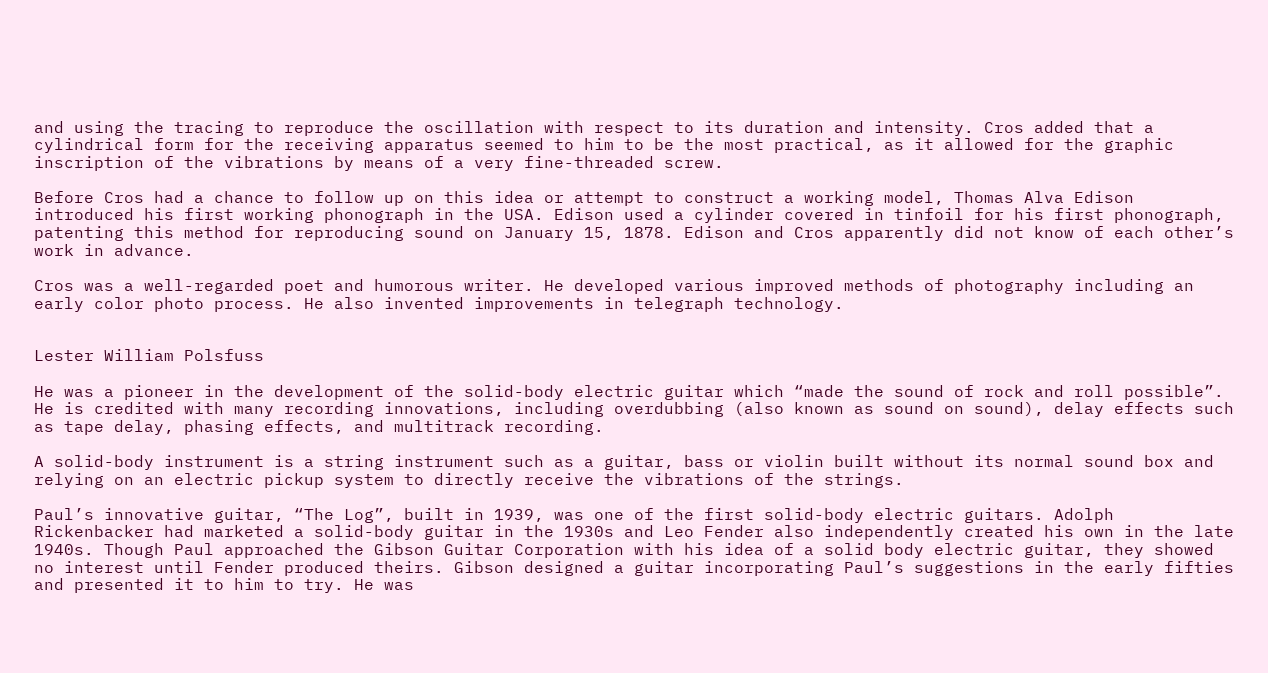and using the tracing to reproduce the oscillation with respect to its duration and intensity. Cros added that a cylindrical form for the receiving apparatus seemed to him to be the most practical, as it allowed for the graphic inscription of the vibrations by means of a very fine-threaded screw.

Before Cros had a chance to follow up on this idea or attempt to construct a working model, Thomas Alva Edison introduced his first working phonograph in the USA. Edison used a cylinder covered in tinfoil for his first phonograph, patenting this method for reproducing sound on January 15, 1878. Edison and Cros apparently did not know of each other’s work in advance.

Cros was a well-regarded poet and humorous writer. He developed various improved methods of photography including an early color photo process. He also invented improvements in telegraph technology.


Lester William Polsfuss

He was a pioneer in the development of the solid-body electric guitar which “made the sound of rock and roll possible”. He is credited with many recording innovations, including overdubbing (also known as sound on sound), delay effects such as tape delay, phasing effects, and multitrack recording.

A solid-body instrument is a string instrument such as a guitar, bass or violin built without its normal sound box and relying on an electric pickup system to directly receive the vibrations of the strings.

Paul’s innovative guitar, “The Log”, built in 1939, was one of the first solid-body electric guitars. Adolph Rickenbacker had marketed a solid-body guitar in the 1930s and Leo Fender also independently created his own in the late 1940s. Though Paul approached the Gibson Guitar Corporation with his idea of a solid body electric guitar, they showed no interest until Fender produced theirs. Gibson designed a guitar incorporating Paul’s suggestions in the early fifties and presented it to him to try. He was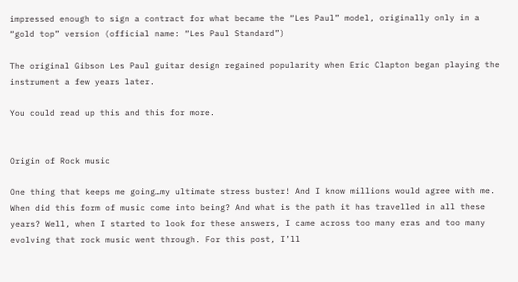impressed enough to sign a contract for what became the “Les Paul” model, originally only in a “gold top” version (official name: “Les Paul Standard”)

The original Gibson Les Paul guitar design regained popularity when Eric Clapton began playing the instrument a few years later.

You could read up this and this for more.


Origin of Rock music

One thing that keeps me going…my ultimate stress buster! And I know millions would agree with me. When did this form of music come into being? And what is the path it has travelled in all these years? Well, when I started to look for these answers, I came across too many eras and too many evolving that rock music went through. For this post, I’ll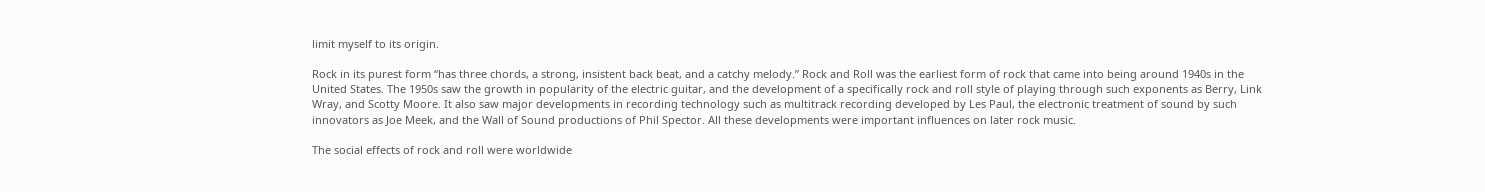limit myself to its origin.

Rock in its purest form “has three chords, a strong, insistent back beat, and a catchy melody.” Rock and Roll was the earliest form of rock that came into being around 1940s in the United States. The 1950s saw the growth in popularity of the electric guitar, and the development of a specifically rock and roll style of playing through such exponents as Berry, Link Wray, and Scotty Moore. It also saw major developments in recording technology such as multitrack recording developed by Les Paul, the electronic treatment of sound by such innovators as Joe Meek, and the Wall of Sound productions of Phil Spector. All these developments were important influences on later rock music.

The social effects of rock and roll were worldwide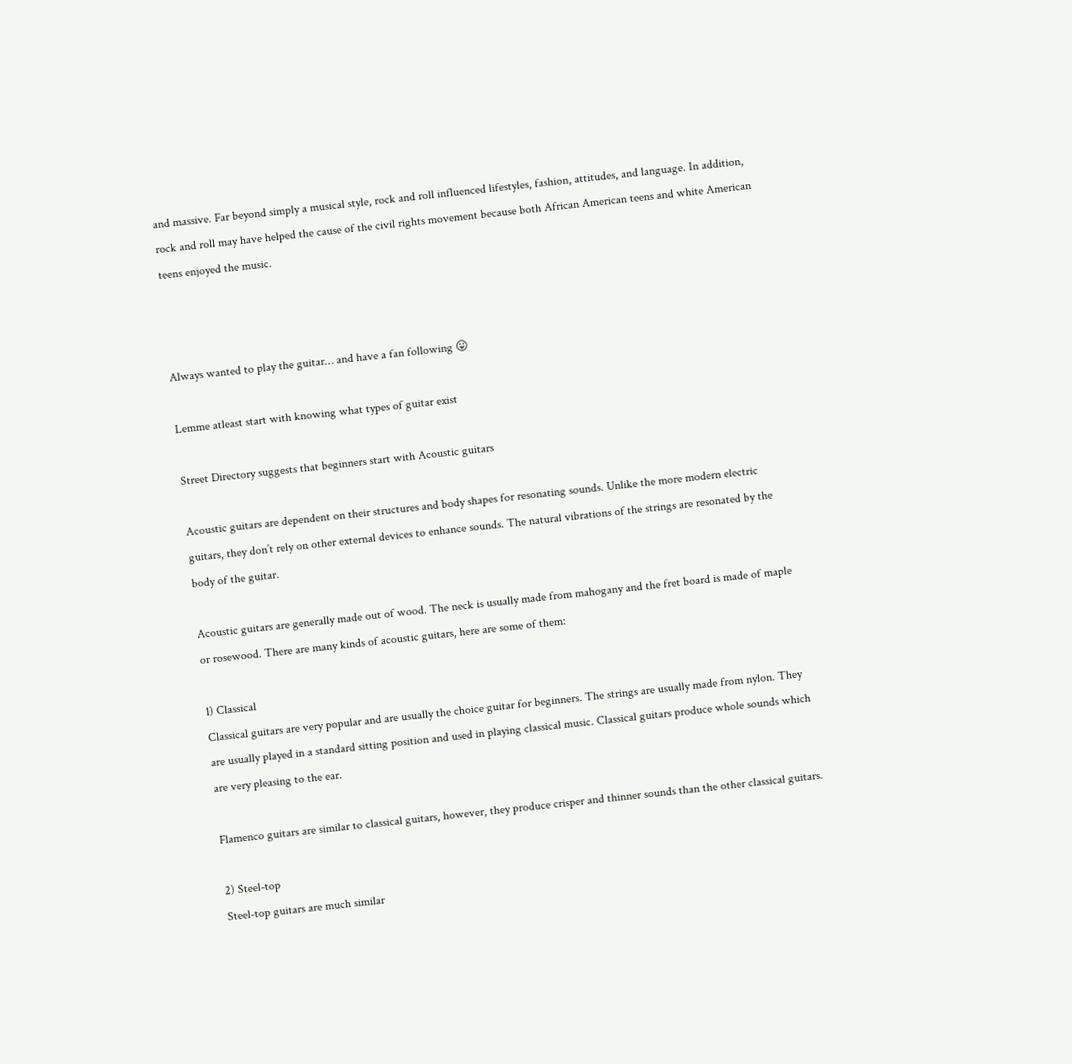and massive. Far beyond simply a musical style, rock and roll influenced lifestyles, fashion, attitudes, and language. In addition, rock and roll may have helped the cause of the civil rights movement because both African American teens and white American teens enjoyed the music.



Always wanted to play the guitar… and have a fan following 😛

Lemme atleast start with knowing what types of guitar exist

Street Directory suggests that beginners start with Acoustic guitars

Acoustic guitars are dependent on their structures and body shapes for resonating sounds. Unlike the more modern electric guitars, they don’t rely on other external devices to enhance sounds. The natural vibrations of the strings are resonated by the body of the guitar.

Acoustic guitars are generally made out of wood. The neck is usually made from mahogany and the fret board is made of maple or rosewood. There are many kinds of acoustic guitars, here are some of them:

1) Classical
Classical guitars are very popular and are usually the choice guitar for beginners. The strings are usually made from nylon. They are usually played in a standard sitting position and used in playing classical music. Classical guitars produce whole sounds which are very pleasing to the ear.

Flamenco guitars are similar to classical guitars, however, they produce crisper and thinner sounds than the other classical guitars.

2) Steel-top
Steel-top guitars are much similar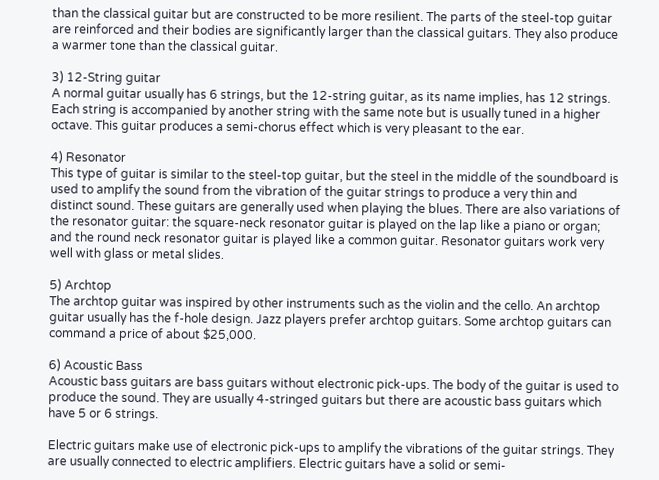than the classical guitar but are constructed to be more resilient. The parts of the steel-top guitar are reinforced and their bodies are significantly larger than the classical guitars. They also produce a warmer tone than the classical guitar.

3) 12-String guitar
A normal guitar usually has 6 strings, but the 12-string guitar, as its name implies, has 12 strings. Each string is accompanied by another string with the same note but is usually tuned in a higher octave. This guitar produces a semi-chorus effect which is very pleasant to the ear.

4) Resonator
This type of guitar is similar to the steel-top guitar, but the steel in the middle of the soundboard is used to amplify the sound from the vibration of the guitar strings to produce a very thin and distinct sound. These guitars are generally used when playing the blues. There are also variations of the resonator guitar: the square-neck resonator guitar is played on the lap like a piano or organ; and the round neck resonator guitar is played like a common guitar. Resonator guitars work very well with glass or metal slides.

5) Archtop
The archtop guitar was inspired by other instruments such as the violin and the cello. An archtop guitar usually has the f-hole design. Jazz players prefer archtop guitars. Some archtop guitars can command a price of about $25,000.

6) Acoustic Bass
Acoustic bass guitars are bass guitars without electronic pick-ups. The body of the guitar is used to produce the sound. They are usually 4-stringed guitars but there are acoustic bass guitars which have 5 or 6 strings.

Electric guitars make use of electronic pick-ups to amplify the vibrations of the guitar strings. They are usually connected to electric amplifiers. Electric guitars have a solid or semi-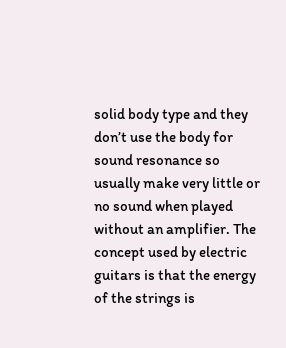solid body type and they don’t use the body for sound resonance so usually make very little or no sound when played without an amplifier. The concept used by electric guitars is that the energy of the strings is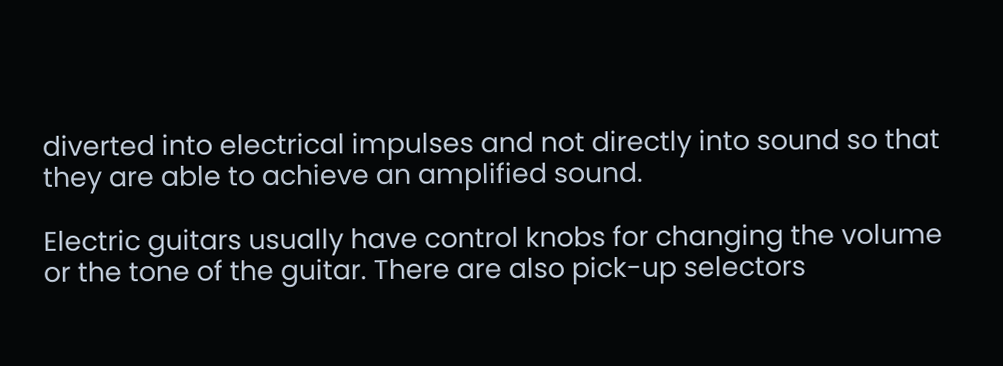diverted into electrical impulses and not directly into sound so that they are able to achieve an amplified sound.

Electric guitars usually have control knobs for changing the volume or the tone of the guitar. There are also pick-up selectors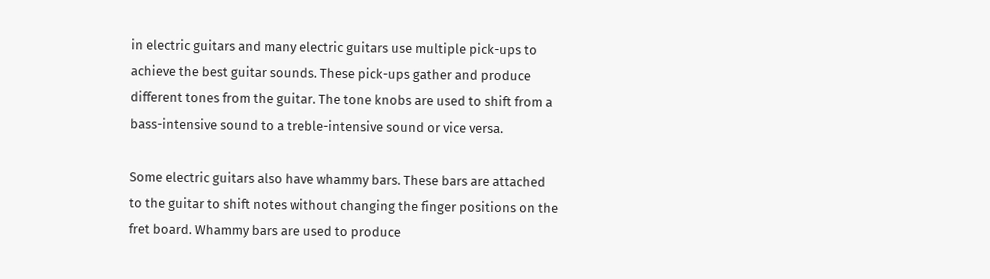in electric guitars and many electric guitars use multiple pick-ups to achieve the best guitar sounds. These pick-ups gather and produce different tones from the guitar. The tone knobs are used to shift from a bass-intensive sound to a treble-intensive sound or vice versa.

Some electric guitars also have whammy bars. These bars are attached to the guitar to shift notes without changing the finger positions on the fret board. Whammy bars are used to produce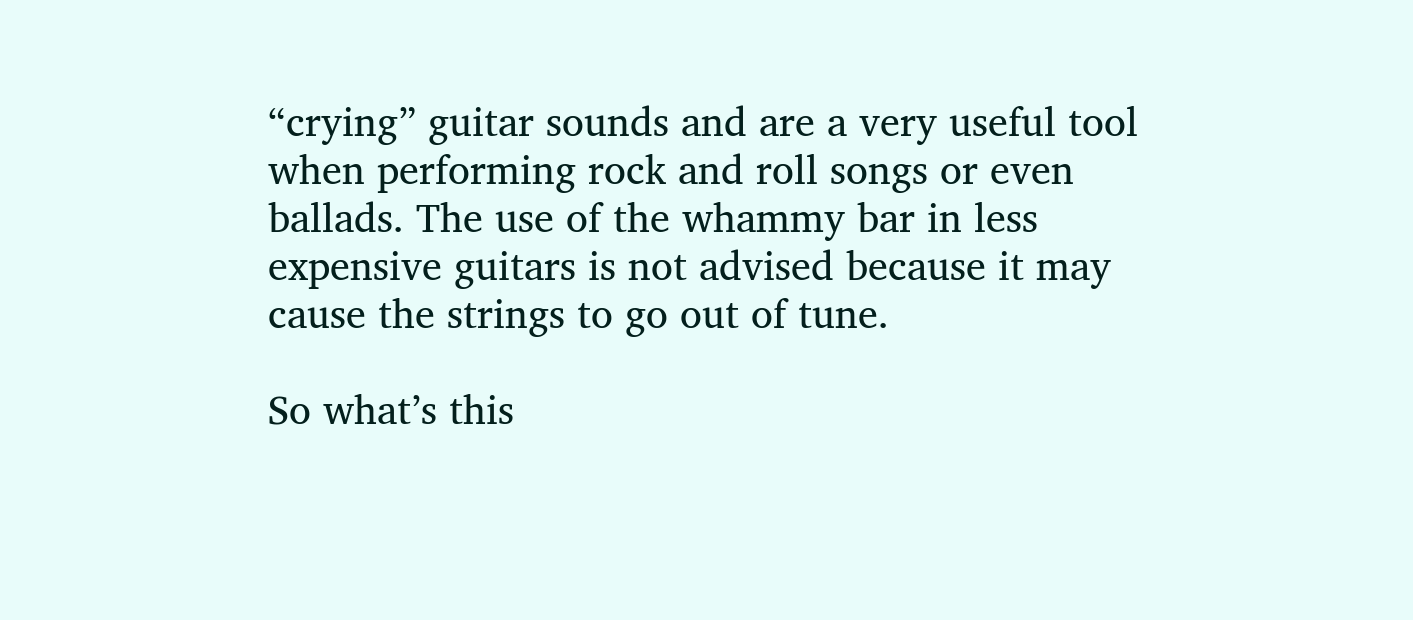“crying” guitar sounds and are a very useful tool when performing rock and roll songs or even ballads. The use of the whammy bar in less expensive guitars is not advised because it may cause the strings to go out of tune.

So what’s this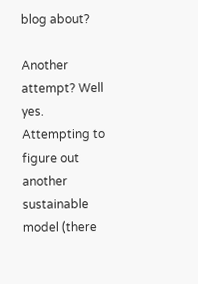blog about?

Another attempt? Well yes. Attempting to figure out another sustainable model (there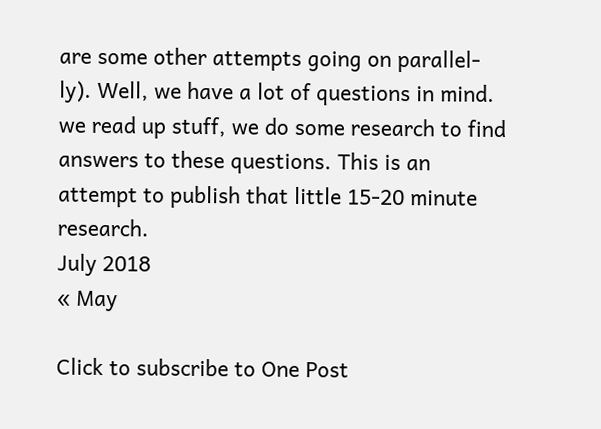are some other attempts going on parallel-ly). Well, we have a lot of questions in mind. we read up stuff, we do some research to find answers to these questions. This is an attempt to publish that little 15-20 minute research.
July 2018
« May

Click to subscribe to One Post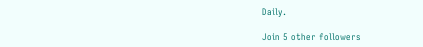Daily.

Join 5 other followers